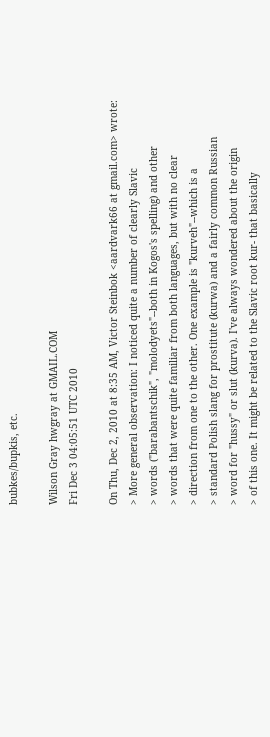bubkes/bupkis, etc.

Wilson Gray hwgray at GMAIL.COM
Fri Dec 3 04:05:51 UTC 2010

On Thu, Dec 2, 2010 at 8:35 AM, Victor Steinbok <aardvark66 at gmail.com> wrote:
> More general observation: I noticed quite a number of clearly Slavic
> words ("barabantschik", "molodyets"--both in Kogos's spelling) and other
> words that were quite familiar from both languages, but with no clear
> direction from one to the other. One example is "kurveh"--which is a
> standard Polish slang for prostitute (kurwa) and a fairly common Russian
> word for "hussy" or slut (kurva). I've always wondered about the origin
> of this one. It might be related to the Slavic root kur- that basically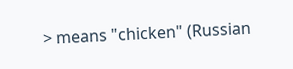> means "chicken" (Russian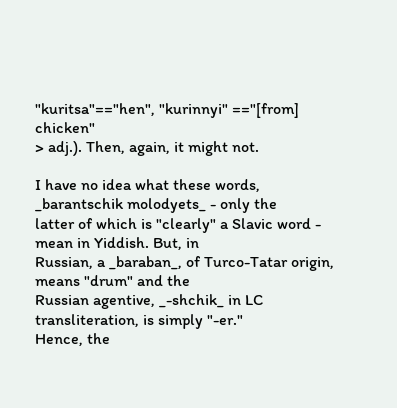"kuritsa"=="hen", "kurinnyi" =="[from] chicken"
> adj.). Then, again, it might not.

I have no idea what these words, _barantschik molodyets_ - only the
latter of which is "clearly" a Slavic word - mean in Yiddish. But, in
Russian, a _baraban_, of Turco-Tatar origin, means "drum" and the
Russian agentive, _-shchik_ in LC transliteration, is simply "-er."
Hence, the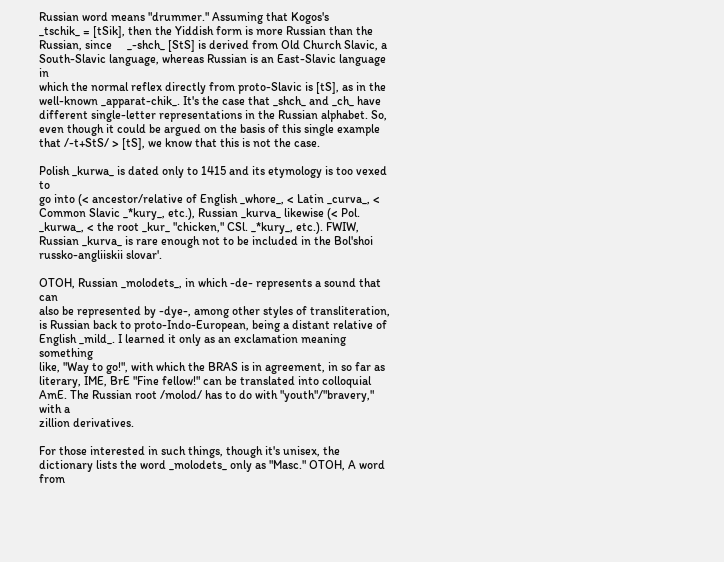Russian word means "drummer." Assuming that Kogos's
_tschik_ = [tSik], then the Yiddish form is more Russian than the
Russian, since     _-shch_ [StS] is derived from Old Church Slavic, a
South-Slavic language, whereas Russian is an East-Slavic language in
which the normal reflex directly from proto-Slavic is [tS], as in the
well-known _apparat-chik_. It's the case that _shch_ and _ch_ have
different single-letter representations in the Russian alphabet. So,
even though it could be argued on the basis of this single example
that /-t+StS/ > [tS], we know that this is not the case.

Polish _kurwa_ is dated only to 1415 and its etymology is too vexed to
go into (< ancestor/relative of English _whore_, < Latin _curva_, <
Common Slavic _*kury_, etc.), Russian _kurva_ likewise (< Pol.
_kurwa_, < the root _kur_ "chicken," CSl. _*kury_, etc.). FWIW,
Russian _kurva_ is rare enough not to be included in the Bol'shoi
russko-angliiskii slovar'.

OTOH, Russian _molodets_, in which -de- represents a sound that can
also be represented by -dye-, among other styles of transliteration,
is Russian back to proto-Indo-European, being a distant relative of
English _mild_. I learned it only as an exclamation meaning something
like, "Way to go!", with which the BRAS is in agreement, in so far as
literary, IME, BrE "Fine fellow!" can be translated into colloquial
AmE. The Russian root /molod/ has to do with "youth"/"bravery," with a
zillion derivatives.

For those interested in such things, though it's unisex, the
dictionary lists the word _molodets_ only as "Masc." OTOH, A word from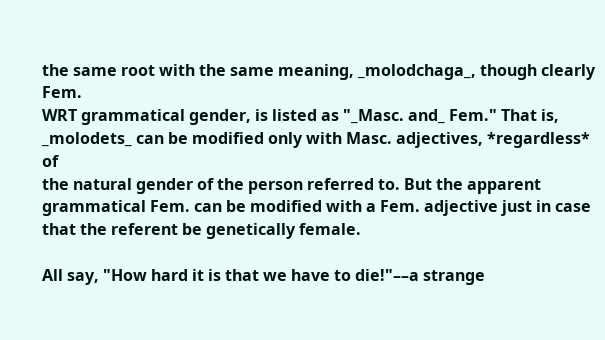the same root with the same meaning, _molodchaga_, though clearly Fem.
WRT grammatical gender, is listed as "_Masc. and_ Fem." That is,
_molodets_ can be modified only with Masc. adjectives, *regardless* of
the natural gender of the person referred to. But the apparent
grammatical Fem. can be modified with a Fem. adjective just in case
that the referent be genetically female.

All say, "How hard it is that we have to die!"––a strange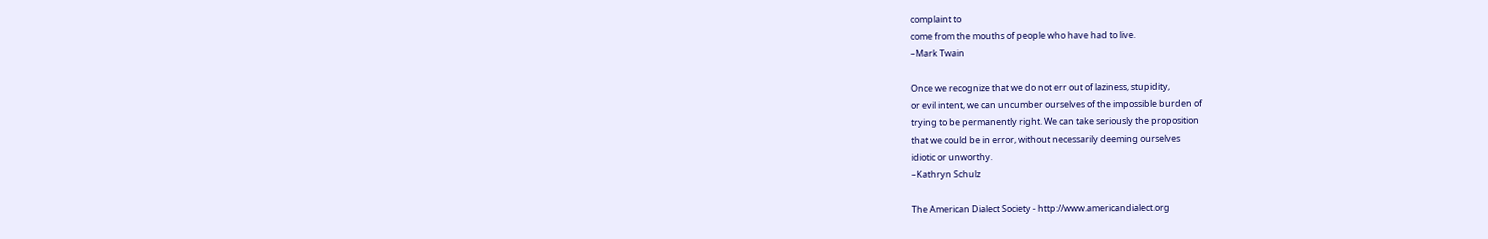complaint to
come from the mouths of people who have had to live.
–Mark Twain

Once we recognize that we do not err out of laziness, stupidity,
or evil intent, we can uncumber ourselves of the impossible burden of
trying to be permanently right. We can take seriously the proposition
that we could be in error, without necessarily deeming ourselves
idiotic or unworthy.
–Kathryn Schulz

The American Dialect Society - http://www.americandialect.org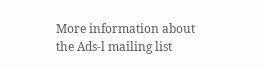More information about the Ads-l mailing list